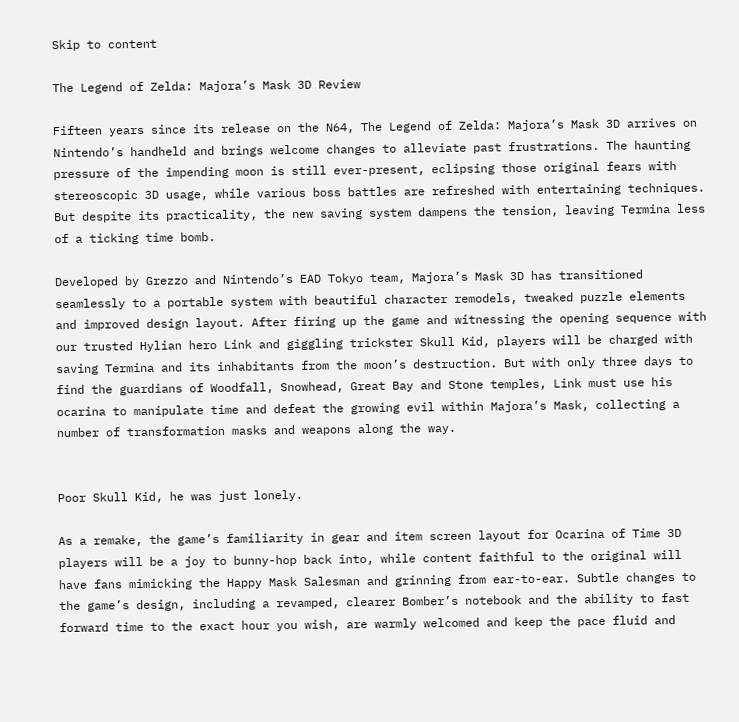Skip to content

The Legend of Zelda: Majora’s Mask 3D Review

Fifteen years since its release on the N64, The Legend of Zelda: Majora’s Mask 3D arrives on Nintendo’s handheld and brings welcome changes to alleviate past frustrations. The haunting pressure of the impending moon is still ever-present, eclipsing those original fears with stereoscopic 3D usage, while various boss battles are refreshed with entertaining techniques. But despite its practicality, the new saving system dampens the tension, leaving Termina less of a ticking time bomb.

Developed by Grezzo and Nintendo’s EAD Tokyo team, Majora’s Mask 3D has transitioned seamlessly to a portable system with beautiful character remodels, tweaked puzzle elements and improved design layout. After firing up the game and witnessing the opening sequence with our trusted Hylian hero Link and giggling trickster Skull Kid, players will be charged with saving Termina and its inhabitants from the moon’s destruction. But with only three days to find the guardians of Woodfall, Snowhead, Great Bay and Stone temples, Link must use his ocarina to manipulate time and defeat the growing evil within Majora’s Mask, collecting a number of transformation masks and weapons along the way.


Poor Skull Kid, he was just lonely.

As a remake, the game’s familiarity in gear and item screen layout for Ocarina of Time 3D players will be a joy to bunny-hop back into, while content faithful to the original will have fans mimicking the Happy Mask Salesman and grinning from ear-to-ear. Subtle changes to the game’s design, including a revamped, clearer Bomber’s notebook and the ability to fast forward time to the exact hour you wish, are warmly welcomed and keep the pace fluid and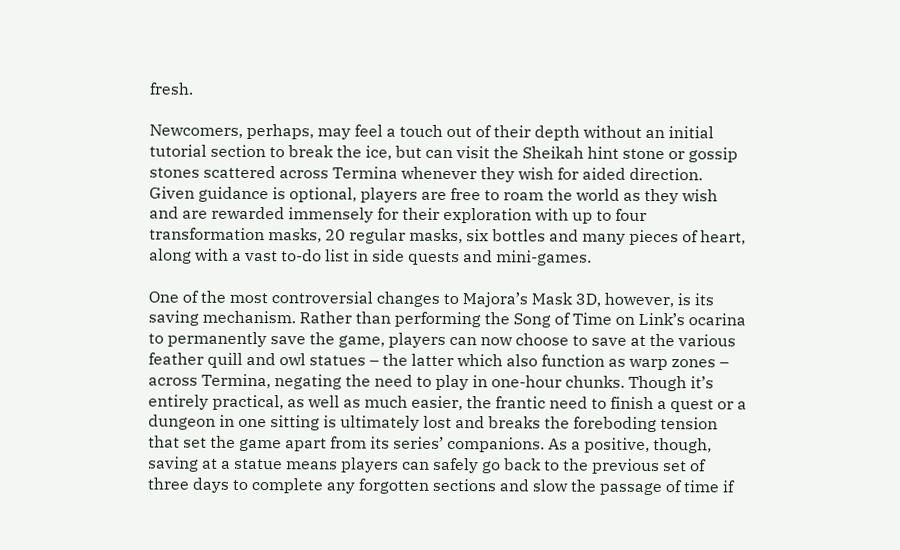fresh.

Newcomers, perhaps, may feel a touch out of their depth without an initial tutorial section to break the ice, but can visit the Sheikah hint stone or gossip stones scattered across Termina whenever they wish for aided direction. Given guidance is optional, players are free to roam the world as they wish and are rewarded immensely for their exploration with up to four transformation masks, 20 regular masks, six bottles and many pieces of heart, along with a vast to-do list in side quests and mini-games.

One of the most controversial changes to Majora’s Mask 3D, however, is its saving mechanism. Rather than performing the Song of Time on Link’s ocarina to permanently save the game, players can now choose to save at the various feather quill and owl statues – the latter which also function as warp zones – across Termina, negating the need to play in one-hour chunks. Though it’s entirely practical, as well as much easier, the frantic need to finish a quest or a dungeon in one sitting is ultimately lost and breaks the foreboding tension that set the game apart from its series’ companions. As a positive, though, saving at a statue means players can safely go back to the previous set of three days to complete any forgotten sections and slow the passage of time if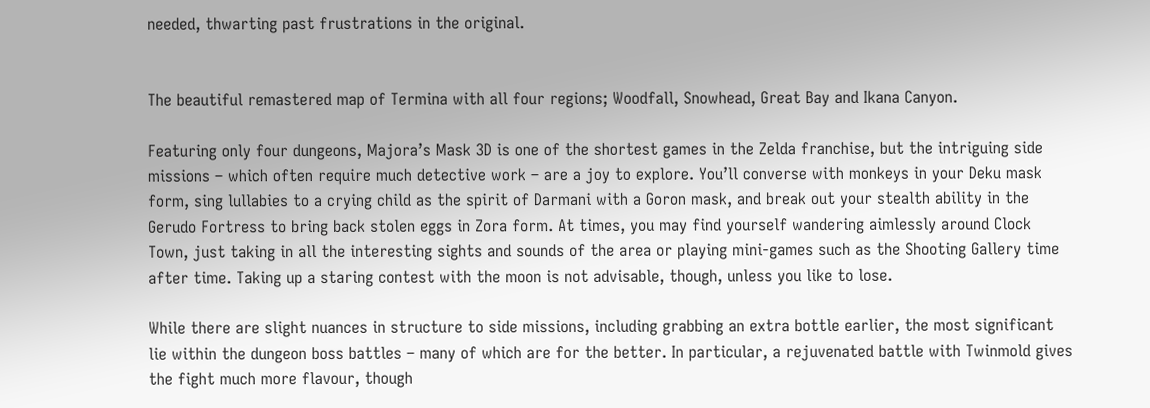needed, thwarting past frustrations in the original.


The beautiful remastered map of Termina with all four regions; Woodfall, Snowhead, Great Bay and Ikana Canyon.

Featuring only four dungeons, Majora’s Mask 3D is one of the shortest games in the Zelda franchise, but the intriguing side missions – which often require much detective work – are a joy to explore. You’ll converse with monkeys in your Deku mask form, sing lullabies to a crying child as the spirit of Darmani with a Goron mask, and break out your stealth ability in the Gerudo Fortress to bring back stolen eggs in Zora form. At times, you may find yourself wandering aimlessly around Clock Town, just taking in all the interesting sights and sounds of the area or playing mini-games such as the Shooting Gallery time after time. Taking up a staring contest with the moon is not advisable, though, unless you like to lose.

While there are slight nuances in structure to side missions, including grabbing an extra bottle earlier, the most significant lie within the dungeon boss battles – many of which are for the better. In particular, a rejuvenated battle with Twinmold gives the fight much more flavour, though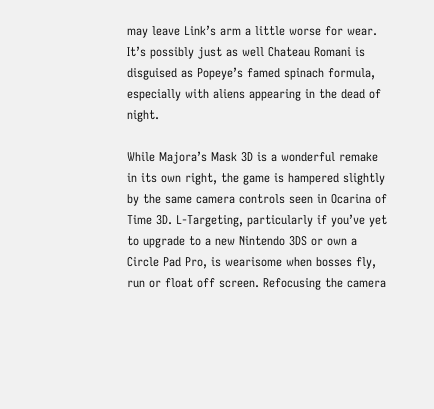may leave Link’s arm a little worse for wear. It’s possibly just as well Chateau Romani is disguised as Popeye’s famed spinach formula, especially with aliens appearing in the dead of night.

While Majora’s Mask 3D is a wonderful remake in its own right, the game is hampered slightly by the same camera controls seen in Ocarina of Time 3D. L-Targeting, particularly if you’ve yet to upgrade to a new Nintendo 3DS or own a Circle Pad Pro, is wearisome when bosses fly, run or float off screen. Refocusing the camera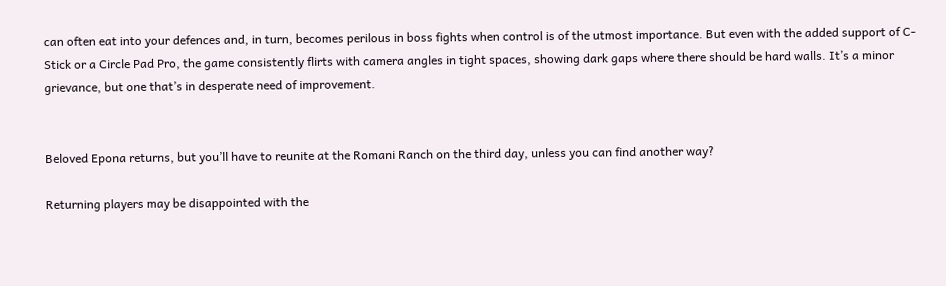can often eat into your defences and, in turn, becomes perilous in boss fights when control is of the utmost importance. But even with the added support of C-Stick or a Circle Pad Pro, the game consistently flirts with camera angles in tight spaces, showing dark gaps where there should be hard walls. It’s a minor grievance, but one that’s in desperate need of improvement.


Beloved Epona returns, but you’ll have to reunite at the Romani Ranch on the third day, unless you can find another way?

Returning players may be disappointed with the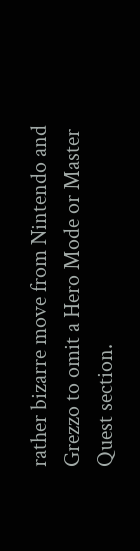rather bizarre move from Nintendo and Grezzo to omit a Hero Mode or Master Quest section.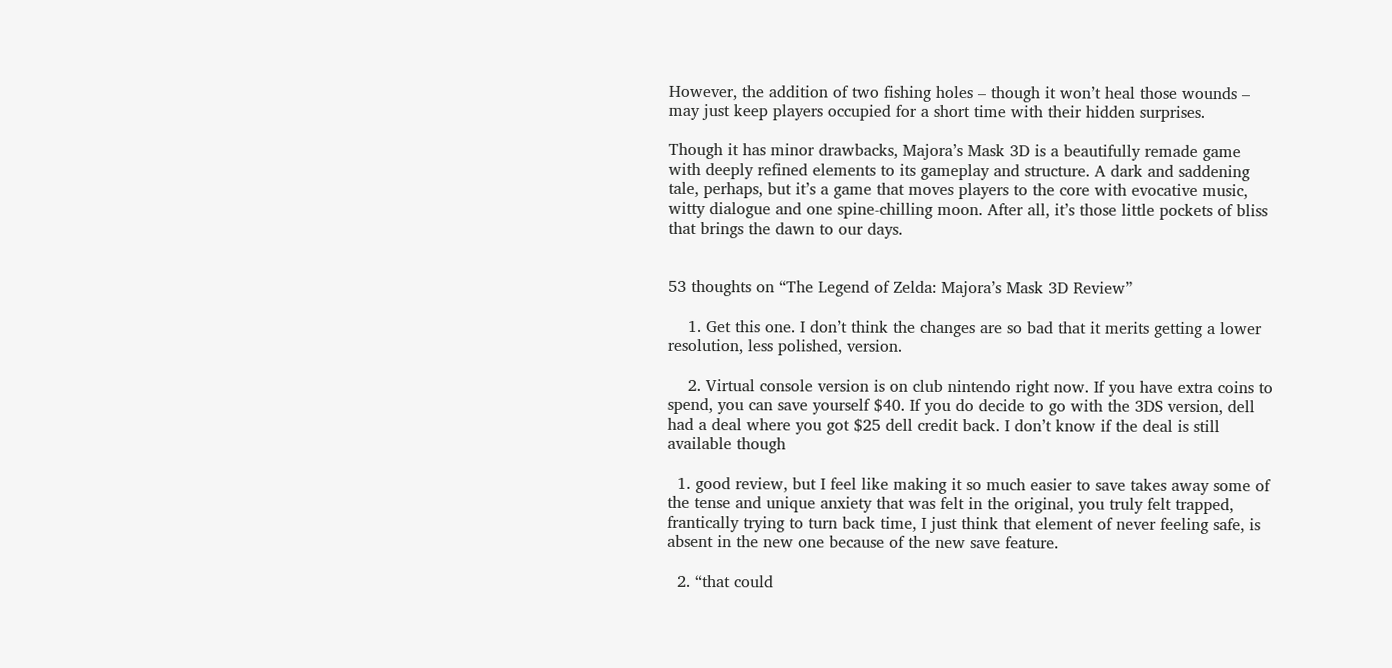However, the addition of two fishing holes – though it won’t heal those wounds – may just keep players occupied for a short time with their hidden surprises.

Though it has minor drawbacks, Majora’s Mask 3D is a beautifully remade game with deeply refined elements to its gameplay and structure. A dark and saddening tale, perhaps, but it’s a game that moves players to the core with evocative music, witty dialogue and one spine-chilling moon. After all, it’s those little pockets of bliss that brings the dawn to our days.


53 thoughts on “The Legend of Zelda: Majora’s Mask 3D Review”

    1. Get this one. I don’t think the changes are so bad that it merits getting a lower resolution, less polished, version.

    2. Virtual console version is on club nintendo right now. If you have extra coins to spend, you can save yourself $40. If you do decide to go with the 3DS version, dell had a deal where you got $25 dell credit back. I don’t know if the deal is still available though

  1. good review, but I feel like making it so much easier to save takes away some of the tense and unique anxiety that was felt in the original, you truly felt trapped, frantically trying to turn back time, I just think that element of never feeling safe, is absent in the new one because of the new save feature.

  2. “that could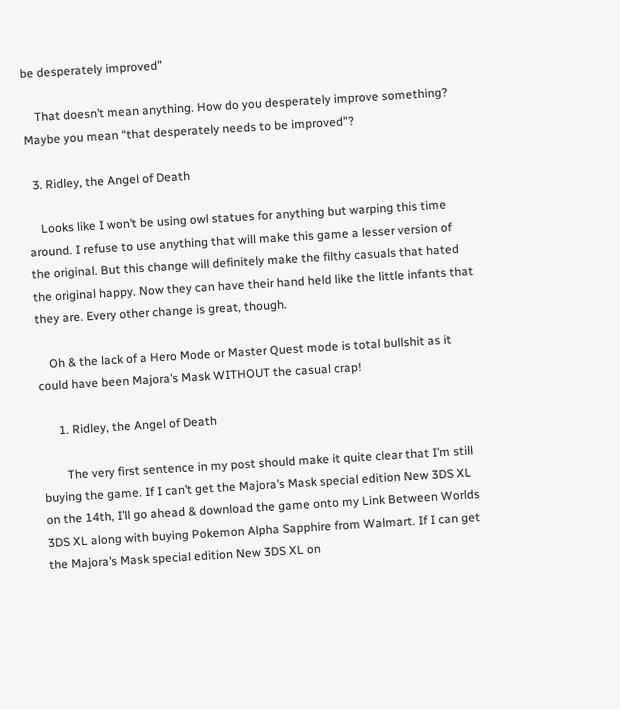be desperately improved”

    That doesn’t mean anything. How do you desperately improve something? Maybe you mean “that desperately needs to be improved”?

  3. Ridley, the Angel of Death

    Looks like I won’t be using owl statues for anything but warping this time around. I refuse to use anything that will make this game a lesser version of the original. But this change will definitely make the filthy casuals that hated the original happy. Now they can have their hand held like the little infants that they are. Every other change is great, though.

    Oh & the lack of a Hero Mode or Master Quest mode is total bullshit as it could have been Majora’s Mask WITHOUT the casual crap!

      1. Ridley, the Angel of Death

        The very first sentence in my post should make it quite clear that I’m still buying the game. If I can’t get the Majora’s Mask special edition New 3DS XL on the 14th, I’ll go ahead & download the game onto my Link Between Worlds 3DS XL along with buying Pokemon Alpha Sapphire from Walmart. If I can get the Majora’s Mask special edition New 3DS XL on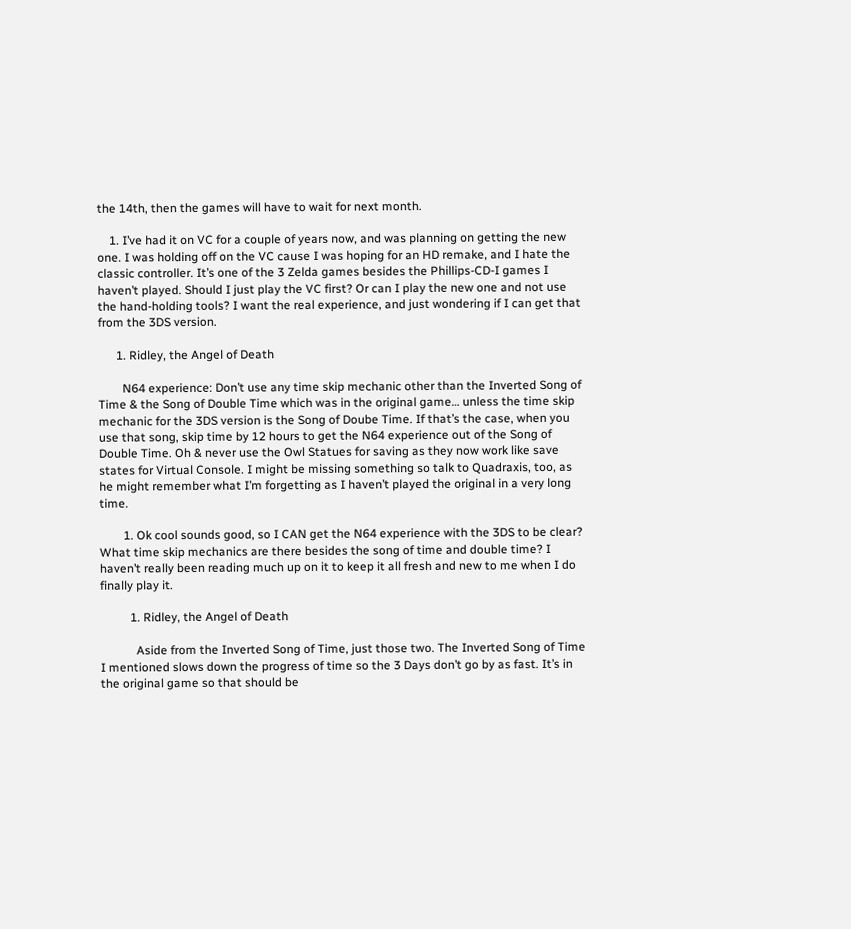the 14th, then the games will have to wait for next month.

    1. I’ve had it on VC for a couple of years now, and was planning on getting the new one. I was holding off on the VC cause I was hoping for an HD remake, and I hate the classic controller. It’s one of the 3 Zelda games besides the Phillips-CD-I games I haven’t played. Should I just play the VC first? Or can I play the new one and not use the hand-holding tools? I want the real experience, and just wondering if I can get that from the 3DS version.

      1. Ridley, the Angel of Death

        N64 experience: Don’t use any time skip mechanic other than the Inverted Song of Time & the Song of Double Time which was in the original game… unless the time skip mechanic for the 3DS version is the Song of Doube Time. If that’s the case, when you use that song, skip time by 12 hours to get the N64 experience out of the Song of Double Time. Oh & never use the Owl Statues for saving as they now work like save states for Virtual Console. I might be missing something so talk to Quadraxis, too, as he might remember what I’m forgetting as I haven’t played the original in a very long time.

        1. Ok cool sounds good, so I CAN get the N64 experience with the 3DS to be clear? What time skip mechanics are there besides the song of time and double time? I haven’t really been reading much up on it to keep it all fresh and new to me when I do finally play it.

          1. Ridley, the Angel of Death

            Aside from the Inverted Song of Time, just those two. The Inverted Song of Time I mentioned slows down the progress of time so the 3 Days don’t go by as fast. It’s in the original game so that should be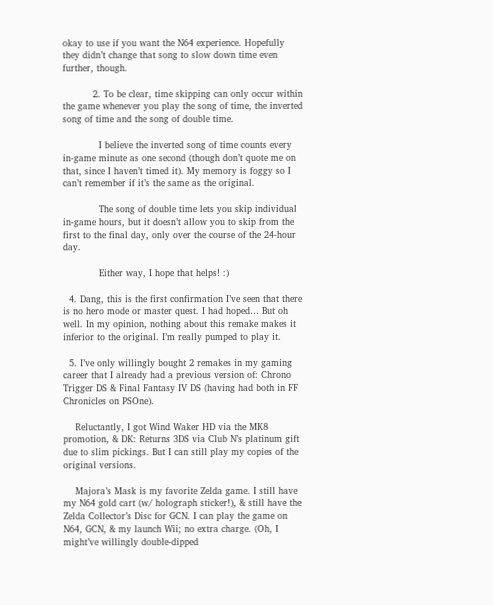okay to use if you want the N64 experience. Hopefully they didn’t change that song to slow down time even further, though.

          2. To be clear, time skipping can only occur within the game whenever you play the song of time, the inverted song of time and the song of double time.

            I believe the inverted song of time counts every in-game minute as one second (though don’t quote me on that, since I haven’t timed it). My memory is foggy so I can’t remember if it’s the same as the original.

            The song of double time lets you skip individual in-game hours, but it doesn’t allow you to skip from the first to the final day, only over the course of the 24-hour day.

            Either way, I hope that helps! :)

  4. Dang, this is the first confirmation I’ve seen that there is no hero mode or master quest. I had hoped… But oh well. In my opinion, nothing about this remake makes it inferior to the original. I’m really pumped to play it.

  5. I’ve only willingly bought 2 remakes in my gaming career that I already had a previous version of: Chrono Trigger DS & Final Fantasy IV DS (having had both in FF Chronicles on PSOne).

    Reluctantly, I got Wind Waker HD via the MK8 promotion, & DK: Returns 3DS via Club N’s platinum gift due to slim pickings. But I can still play my copies of the original versions.

    Majora’s Mask is my favorite Zelda game. I still have my N64 gold cart (w/ holograph sticker!), & still have the Zelda Collector’s Disc for GCN. I can play the game on N64, GCN, & my launch Wii; no extra charge. (Oh, I might’ve willingly double-dipped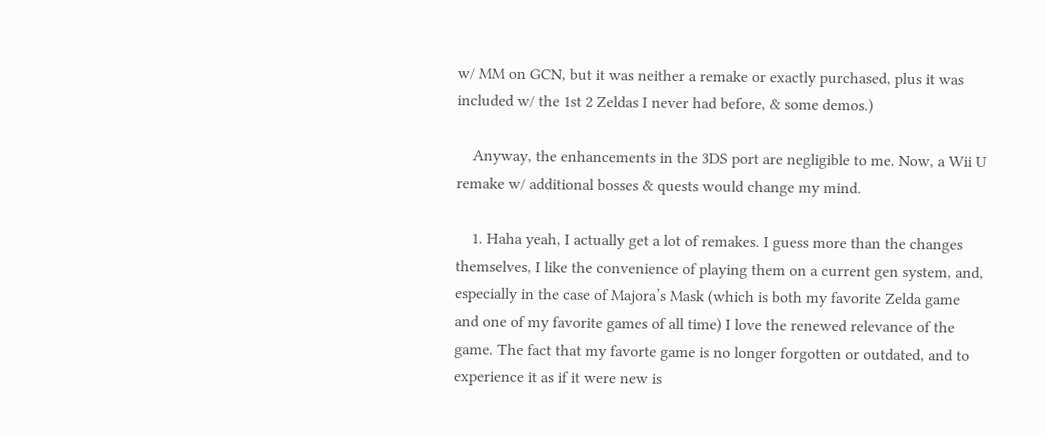w/ MM on GCN, but it was neither a remake or exactly purchased, plus it was included w/ the 1st 2 Zeldas I never had before, & some demos.)

    Anyway, the enhancements in the 3DS port are negligible to me. Now, a Wii U remake w/ additional bosses & quests would change my mind.

    1. Haha yeah, I actually get a lot of remakes. I guess more than the changes themselves, I like the convenience of playing them on a current gen system, and, especially in the case of Majora’s Mask (which is both my favorite Zelda game and one of my favorite games of all time) I love the renewed relevance of the game. The fact that my favorte game is no longer forgotten or outdated, and to experience it as if it were new is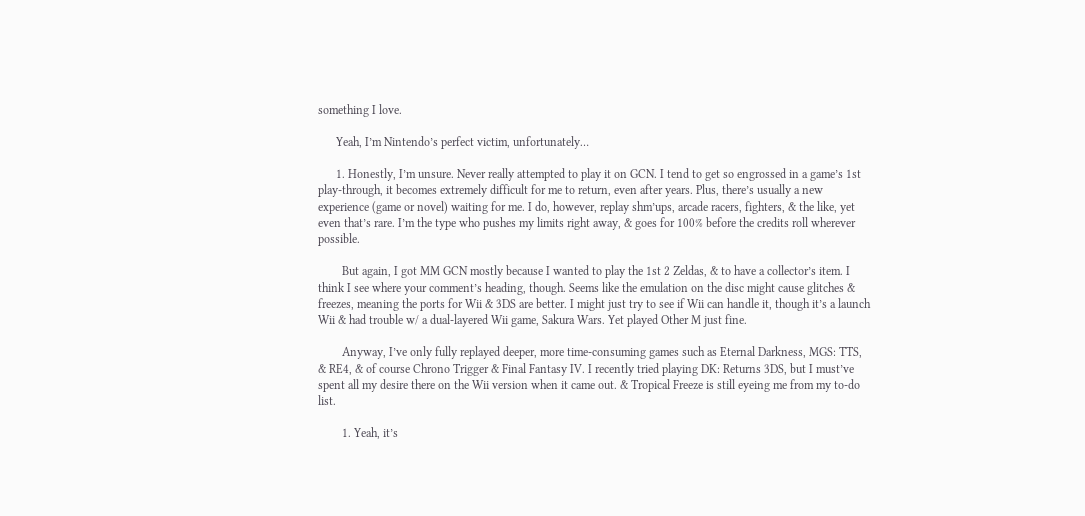something I love.

      Yeah, I’m Nintendo’s perfect victim, unfortunately…

      1. Honestly, I’m unsure. Never really attempted to play it on GCN. I tend to get so engrossed in a game’s 1st play-through, it becomes extremely difficult for me to return, even after years. Plus, there’s usually a new experience (game or novel) waiting for me. I do, however, replay shm’ups, arcade racers, fighters, & the like, yet even that’s rare. I’m the type who pushes my limits right away, & goes for 100% before the credits roll wherever possible.

        But again, I got MM GCN mostly because I wanted to play the 1st 2 Zeldas, & to have a collector’s item. I think I see where your comment’s heading, though. Seems like the emulation on the disc might cause glitches & freezes, meaning the ports for Wii & 3DS are better. I might just try to see if Wii can handle it, though it’s a launch Wii & had trouble w/ a dual-layered Wii game, Sakura Wars. Yet played Other M just fine.

        Anyway, I’ve only fully replayed deeper, more time-consuming games such as Eternal Darkness, MGS: TTS, & RE4, & of course Chrono Trigger & Final Fantasy IV. I recently tried playing DK: Returns 3DS, but I must’ve spent all my desire there on the Wii version when it came out. & Tropical Freeze is still eyeing me from my to-do list.

        1. Yeah, it’s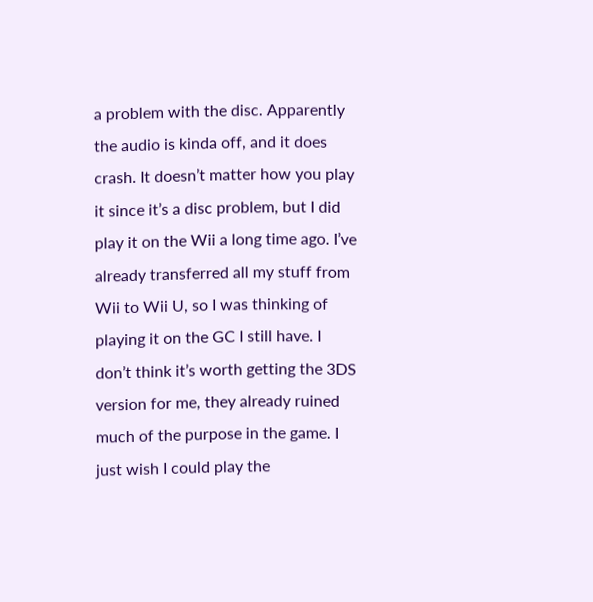a problem with the disc. Apparently the audio is kinda off, and it does crash. It doesn’t matter how you play it since it’s a disc problem, but I did play it on the Wii a long time ago. I’ve already transferred all my stuff from Wii to Wii U, so I was thinking of playing it on the GC I still have. I don’t think it’s worth getting the 3DS version for me, they already ruined much of the purpose in the game. I just wish I could play the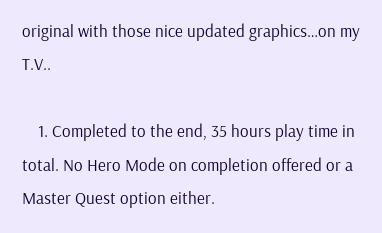original with those nice updated graphics…on my T.V..

    1. Completed to the end, 35 hours play time in total. No Hero Mode on completion offered or a Master Quest option either.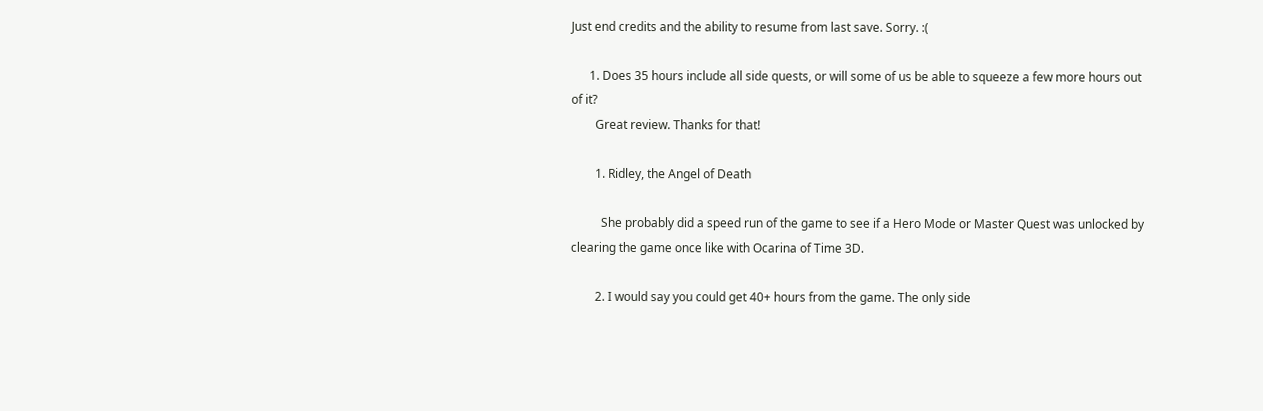Just end credits and the ability to resume from last save. Sorry. :(

      1. Does 35 hours include all side quests, or will some of us be able to squeeze a few more hours out of it?
        Great review. Thanks for that!

        1. Ridley, the Angel of Death

          She probably did a speed run of the game to see if a Hero Mode or Master Quest was unlocked by clearing the game once like with Ocarina of Time 3D.

        2. I would say you could get 40+ hours from the game. The only side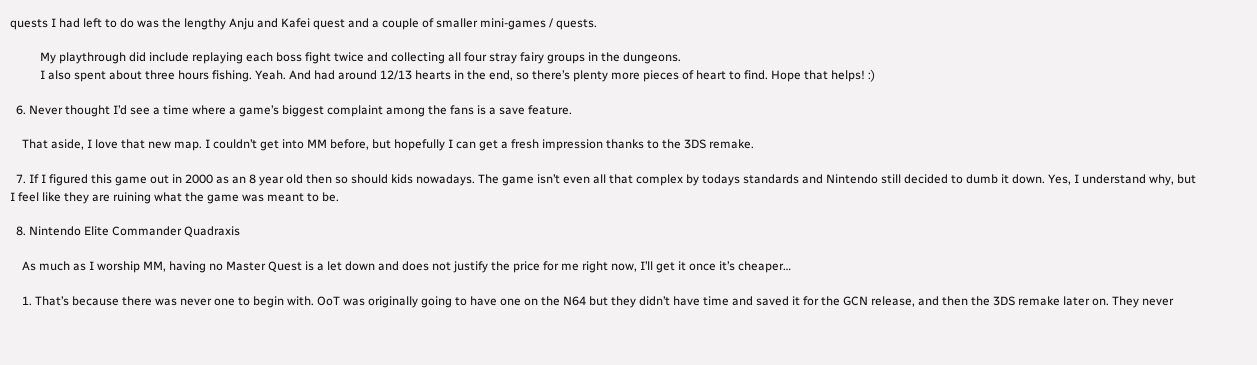quests I had left to do was the lengthy Anju and Kafei quest and a couple of smaller mini-games / quests.

          My playthrough did include replaying each boss fight twice and collecting all four stray fairy groups in the dungeons.
          I also spent about three hours fishing. Yeah. And had around 12/13 hearts in the end, so there’s plenty more pieces of heart to find. Hope that helps! :)

  6. Never thought I’d see a time where a game’s biggest complaint among the fans is a save feature.

    That aside, I love that new map. I couldn’t get into MM before, but hopefully I can get a fresh impression thanks to the 3DS remake.

  7. If I figured this game out in 2000 as an 8 year old then so should kids nowadays. The game isn’t even all that complex by todays standards and Nintendo still decided to dumb it down. Yes, I understand why, but I feel like they are ruining what the game was meant to be.

  8. Nintendo Elite Commander Quadraxis

    As much as I worship MM, having no Master Quest is a let down and does not justify the price for me right now, I’ll get it once it’s cheaper…

    1. That’s because there was never one to begin with. OoT was originally going to have one on the N64 but they didn’t have time and saved it for the GCN release, and then the 3DS remake later on. They never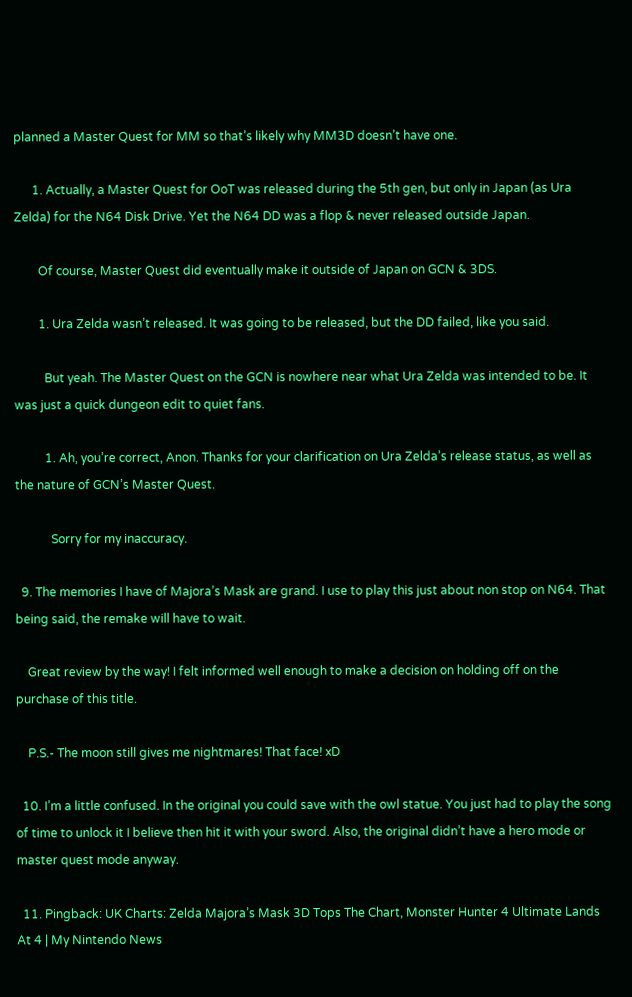planned a Master Quest for MM so that’s likely why MM3D doesn’t have one.

      1. Actually, a Master Quest for OoT was released during the 5th gen, but only in Japan (as Ura Zelda) for the N64 Disk Drive. Yet the N64 DD was a flop & never released outside Japan.

        Of course, Master Quest did eventually make it outside of Japan on GCN & 3DS.

        1. Ura Zelda wasn’t released. It was going to be released, but the DD failed, like you said.

          But yeah. The Master Quest on the GCN is nowhere near what Ura Zelda was intended to be. It was just a quick dungeon edit to quiet fans.

          1. Ah, you’re correct, Anon. Thanks for your clarification on Ura Zelda’s release status, as well as the nature of GCN’s Master Quest.

            Sorry for my inaccuracy.

  9. The memories I have of Majora’s Mask are grand. I use to play this just about non stop on N64. That being said, the remake will have to wait.

    Great review by the way! I felt informed well enough to make a decision on holding off on the purchase of this title.

    P.S.- The moon still gives me nightmares! That face! xD

  10. I’m a little confused. In the original you could save with the owl statue. You just had to play the song of time to unlock it I believe then hit it with your sword. Also, the original didn’t have a hero mode or master quest mode anyway.

  11. Pingback: UK Charts: Zelda Majora’s Mask 3D Tops The Chart, Monster Hunter 4 Ultimate Lands At 4 | My Nintendo News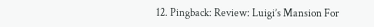12. Pingback: Review: Luigi’s Mansion For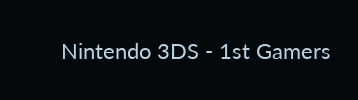Nintendo 3DS - 1st Gamers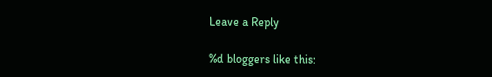Leave a Reply

%d bloggers like this: